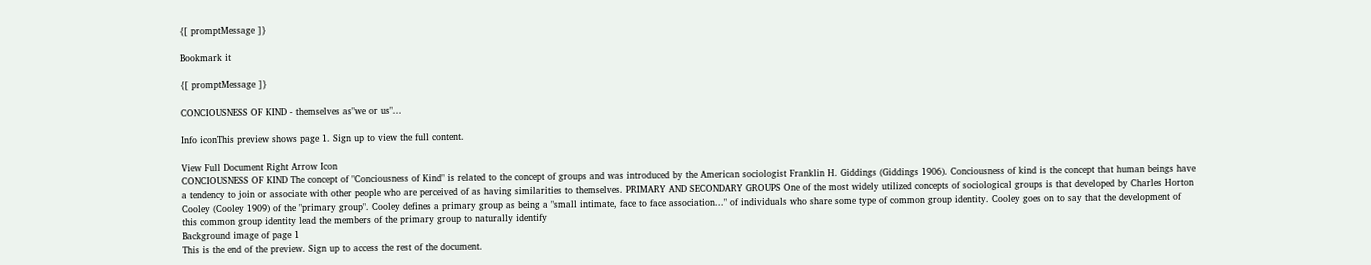{[ promptMessage ]}

Bookmark it

{[ promptMessage ]}

CONCIOUSNESS OF KIND - themselves as"we or us"...

Info iconThis preview shows page 1. Sign up to view the full content.

View Full Document Right Arrow Icon
CONCIOUSNESS OF KIND The concept of "Conciousness of Kind" is related to the concept of groups and was introduced by the American sociologist Franklin H. Giddings (Giddings 1906). Conciousness of kind is the concept that human beings have a tendency to join or associate with other people who are perceived of as having similarities to themselves. PRIMARY AND SECONDARY GROUPS One of the most widely utilized concepts of sociological groups is that developed by Charles Horton Cooley (Cooley 1909) of the "primary group". Cooley defines a primary group as being a "small intimate, face to face association..." of individuals who share some type of common group identity. Cooley goes on to say that the development of this common group identity lead the members of the primary group to naturally identify
Background image of page 1
This is the end of the preview. Sign up to access the rest of the document.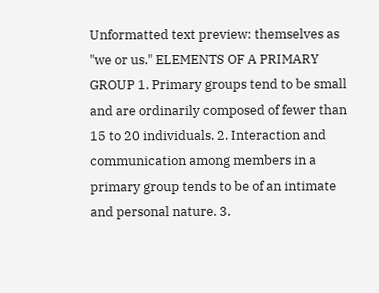Unformatted text preview: themselves as "we or us." ELEMENTS OF A PRIMARY GROUP 1. Primary groups tend to be small and are ordinarily composed of fewer than 15 to 20 individuals. 2. Interaction and communication among members in a primary group tends to be of an intimate and personal nature. 3.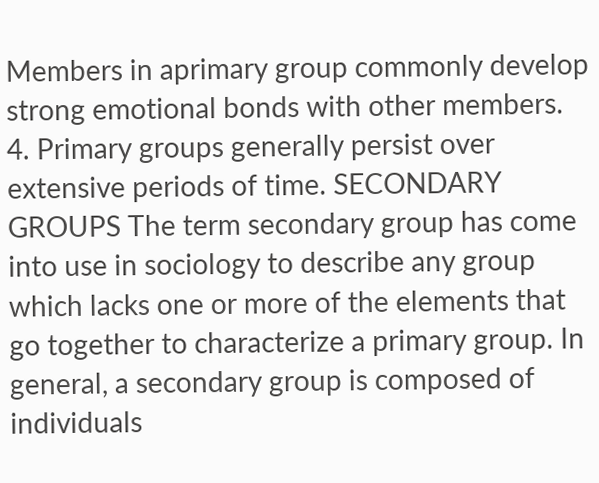Members in aprimary group commonly develop strong emotional bonds with other members. 4. Primary groups generally persist over extensive periods of time. SECONDARY GROUPS The term secondary group has come into use in sociology to describe any group which lacks one or more of the elements that go together to characterize a primary group. In general, a secondary group is composed of individuals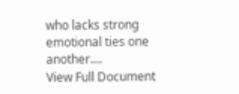who lacks strong emotional ties one another....
View Full Document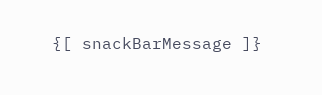{[ snackBarMessage ]}